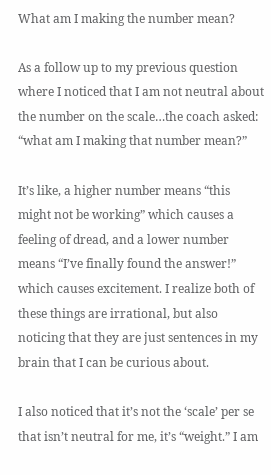What am I making the number mean?

As a follow up to my previous question where I noticed that I am not neutral about the number on the scale…the coach asked: “what am I making that number mean?”

It’s like, a higher number means “this might not be working” which causes a feeling of dread, and a lower number means “I’ve finally found the answer!” which causes excitement. I realize both of these things are irrational, but also noticing that they are just sentences in my brain that I can be curious about.

I also noticed that it’s not the ‘scale’ per se that isn’t neutral for me, it’s “weight.” I am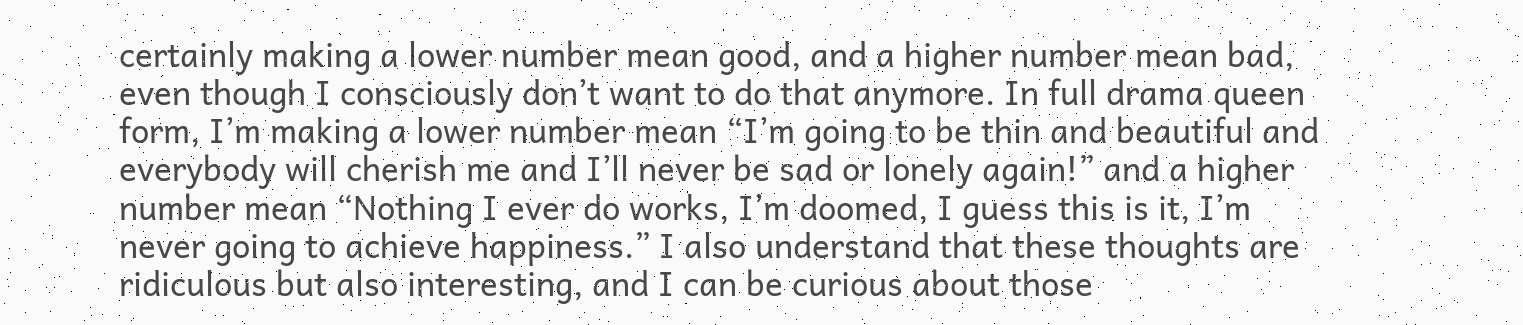certainly making a lower number mean good, and a higher number mean bad, even though I consciously don’t want to do that anymore. In full drama queen form, I’m making a lower number mean “I’m going to be thin and beautiful and everybody will cherish me and I’ll never be sad or lonely again!” and a higher number mean “Nothing I ever do works, I’m doomed, I guess this is it, I’m never going to achieve happiness.” I also understand that these thoughts are ridiculous but also interesting, and I can be curious about those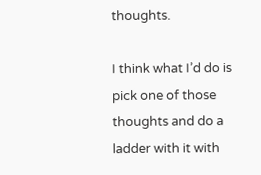thoughts.

I think what I’d do is pick one of those thoughts and do a ladder with it with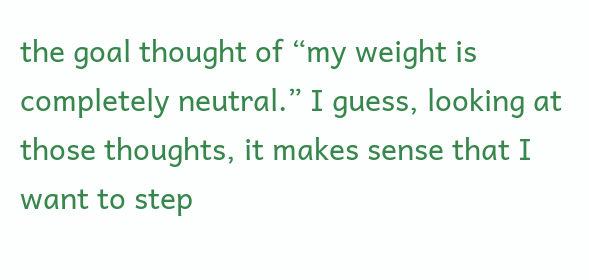the goal thought of “my weight is completely neutral.” I guess, looking at those thoughts, it makes sense that I want to step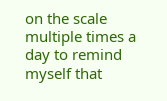on the scale multiple times a day to remind myself that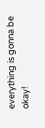everything is gonna be okay!